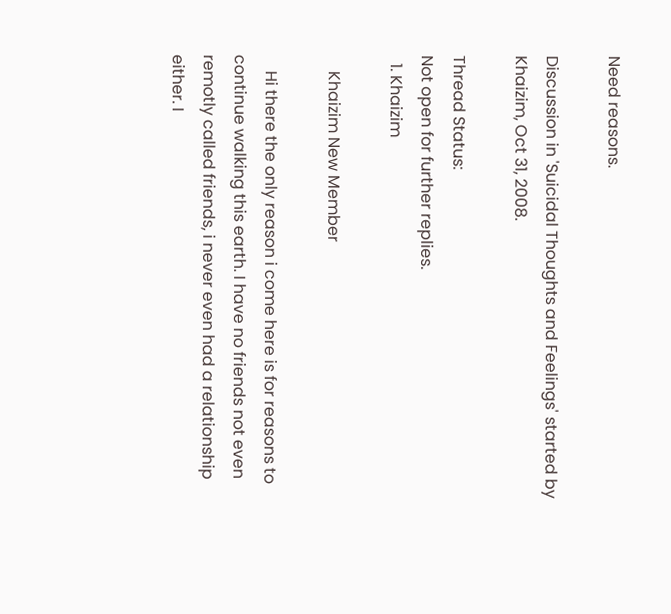Need reasons.

Discussion in 'Suicidal Thoughts and Feelings' started by Khaizim, Oct 31, 2008.

Thread Status:
Not open for further replies.
  1. Khaizim

    Khaizim New Member

    Hi there the only reason i come here is for reasons to continue walking this earth. I have no friends not even remotly called friends, i never even had a relationship either. I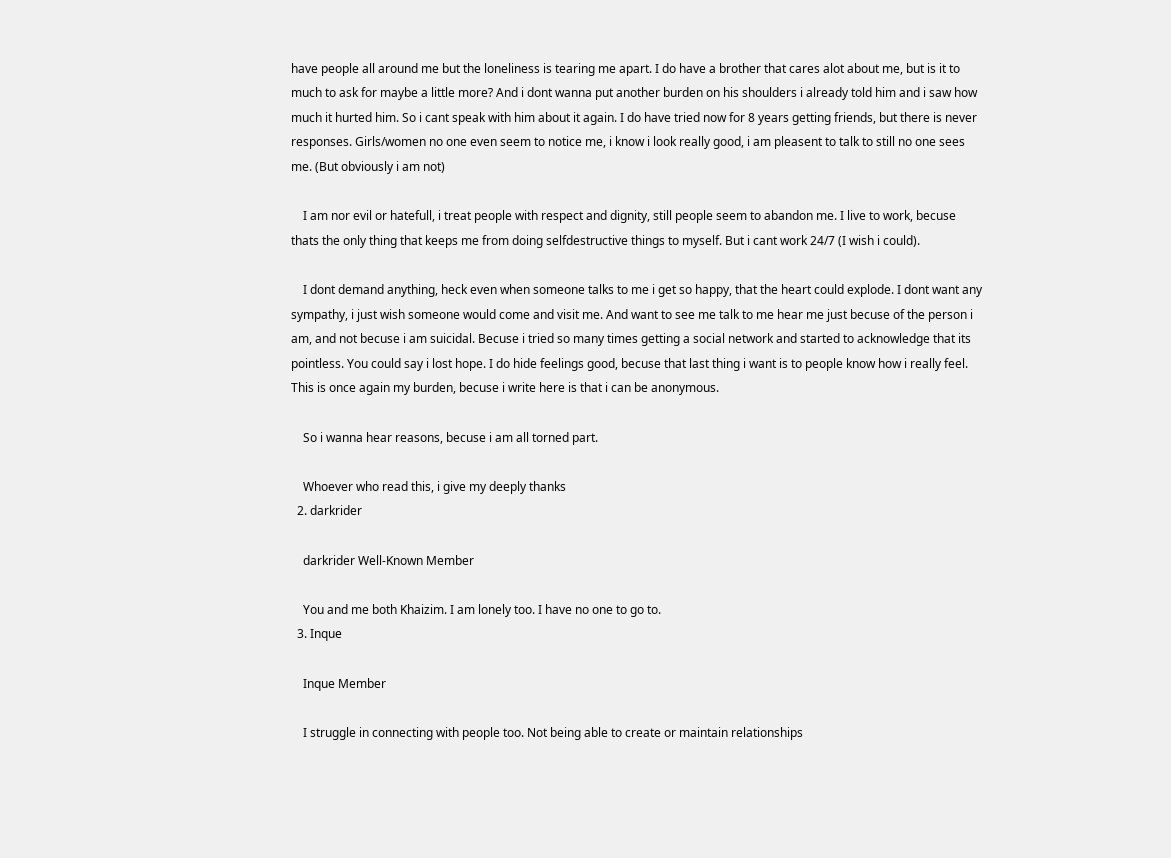have people all around me but the loneliness is tearing me apart. I do have a brother that cares alot about me, but is it to much to ask for maybe a little more? And i dont wanna put another burden on his shoulders i already told him and i saw how much it hurted him. So i cant speak with him about it again. I do have tried now for 8 years getting friends, but there is never responses. Girls/women no one even seem to notice me, i know i look really good, i am pleasent to talk to still no one sees me. (But obviously i am not)

    I am nor evil or hatefull, i treat people with respect and dignity, still people seem to abandon me. I live to work, becuse thats the only thing that keeps me from doing selfdestructive things to myself. But i cant work 24/7 (I wish i could).

    I dont demand anything, heck even when someone talks to me i get so happy, that the heart could explode. I dont want any sympathy, i just wish someone would come and visit me. And want to see me talk to me hear me just becuse of the person i am, and not becuse i am suicidal. Becuse i tried so many times getting a social network and started to acknowledge that its pointless. You could say i lost hope. I do hide feelings good, becuse that last thing i want is to people know how i really feel. This is once again my burden, becuse i write here is that i can be anonymous.

    So i wanna hear reasons, becuse i am all torned part.

    Whoever who read this, i give my deeply thanks
  2. darkrider

    darkrider Well-Known Member

    You and me both Khaizim. I am lonely too. I have no one to go to.
  3. Inque

    Inque Member

    I struggle in connecting with people too. Not being able to create or maintain relationships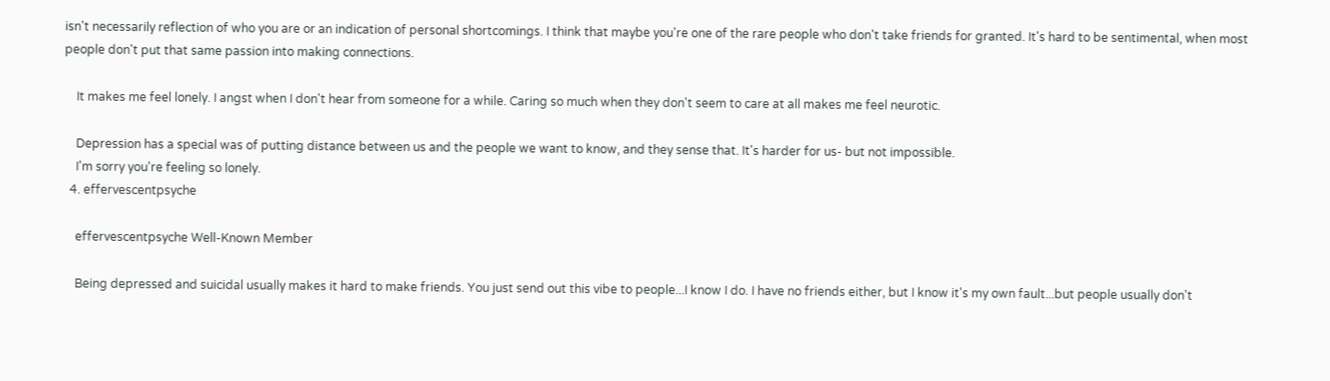isn't necessarily reflection of who you are or an indication of personal shortcomings. I think that maybe you're one of the rare people who don't take friends for granted. It's hard to be sentimental, when most people don't put that same passion into making connections.

    It makes me feel lonely. I angst when I don't hear from someone for a while. Caring so much when they don't seem to care at all makes me feel neurotic.

    Depression has a special was of putting distance between us and the people we want to know, and they sense that. It's harder for us- but not impossible.
    I'm sorry you're feeling so lonely.
  4. effervescentpsyche

    effervescentpsyche Well-Known Member

    Being depressed and suicidal usually makes it hard to make friends. You just send out this vibe to people...I know I do. I have no friends either, but I know it's my own fault...but people usually don't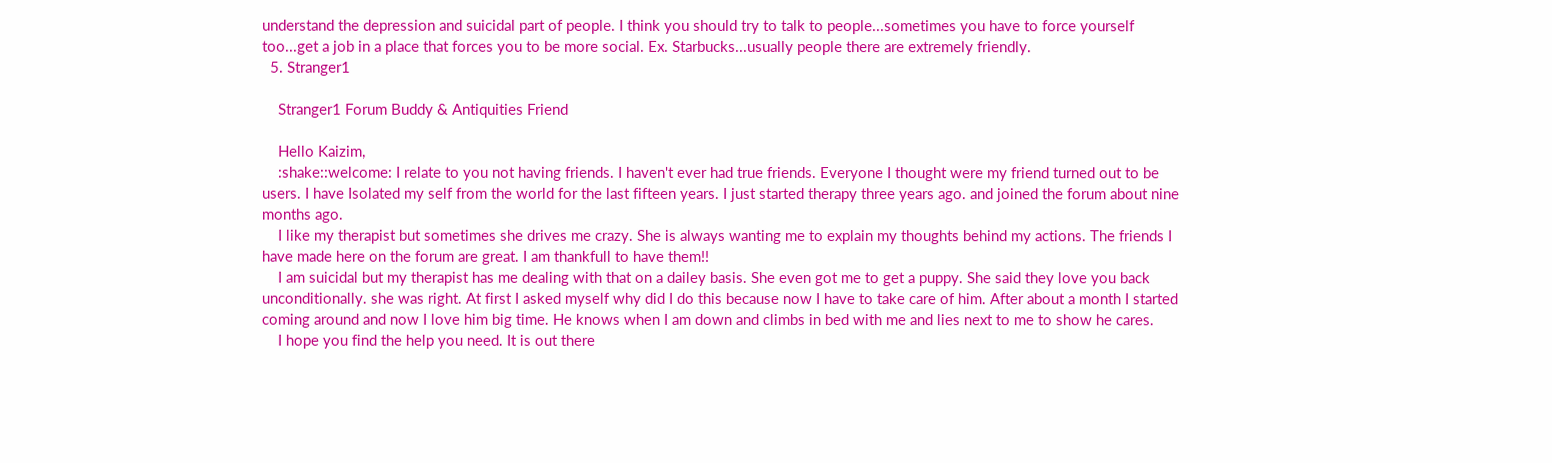understand the depression and suicidal part of people. I think you should try to talk to people...sometimes you have to force yourself too...get a job in a place that forces you to be more social. Ex. Starbucks...usually people there are extremely friendly.
  5. Stranger1

    Stranger1 Forum Buddy & Antiquities Friend

    Hello Kaizim,
    :shake::welcome: I relate to you not having friends. I haven't ever had true friends. Everyone I thought were my friend turned out to be users. I have Isolated my self from the world for the last fifteen years. I just started therapy three years ago. and joined the forum about nine months ago.
    I like my therapist but sometimes she drives me crazy. She is always wanting me to explain my thoughts behind my actions. The friends I have made here on the forum are great. I am thankfull to have them!!
    I am suicidal but my therapist has me dealing with that on a dailey basis. She even got me to get a puppy. She said they love you back unconditionally. she was right. At first I asked myself why did I do this because now I have to take care of him. After about a month I started coming around and now I love him big time. He knows when I am down and climbs in bed with me and lies next to me to show he cares.
    I hope you find the help you need. It is out there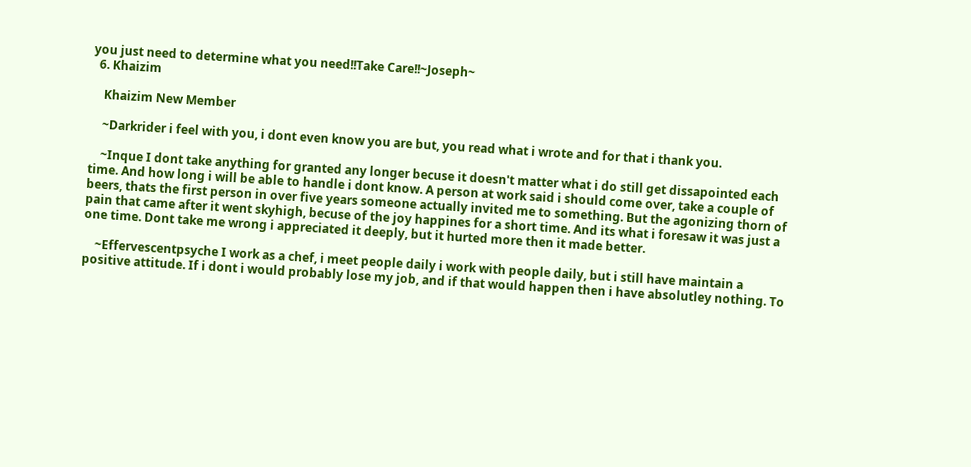you just need to determine what you need!!Take Care!!~Joseph~
  6. Khaizim

    Khaizim New Member

    ~Darkrider i feel with you, i dont even know you are but, you read what i wrote and for that i thank you.

    ~Inque I dont take anything for granted any longer becuse it doesn't matter what i do still get dissapointed each time. And how long i will be able to handle i dont know. A person at work said i should come over, take a couple of beers, thats the first person in over five years someone actually invited me to something. But the agonizing thorn of pain that came after it went skyhigh, becuse of the joy happines for a short time. And its what i foresaw it was just a one time. Dont take me wrong i appreciated it deeply, but it hurted more then it made better.

    ~Effervescentpsyche I work as a chef, i meet people daily i work with people daily, but i still have maintain a positive attitude. If i dont i would probably lose my job, and if that would happen then i have absolutley nothing. To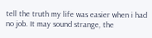tell the truth my life was easier when i had no job. It may sound strange, the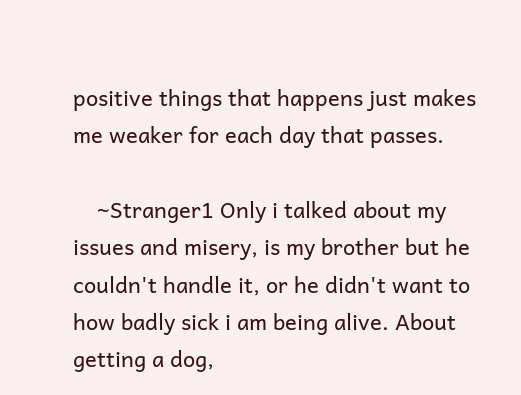positive things that happens just makes me weaker for each day that passes.

    ~Stranger1 Only i talked about my issues and misery, is my brother but he couldn't handle it, or he didn't want to how badly sick i am being alive. About getting a dog,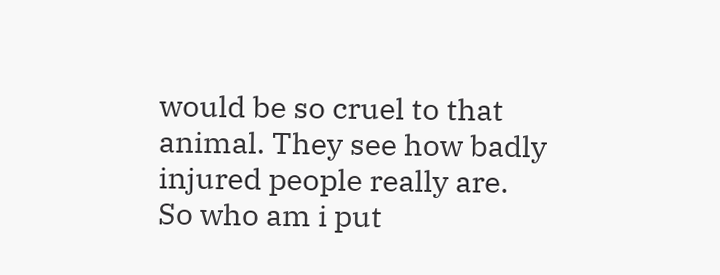would be so cruel to that animal. They see how badly injured people really are. So who am i put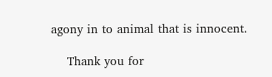agony in to animal that is innocent.

    Thank you for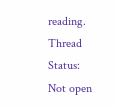reading.
Thread Status:
Not open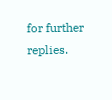for further replies.